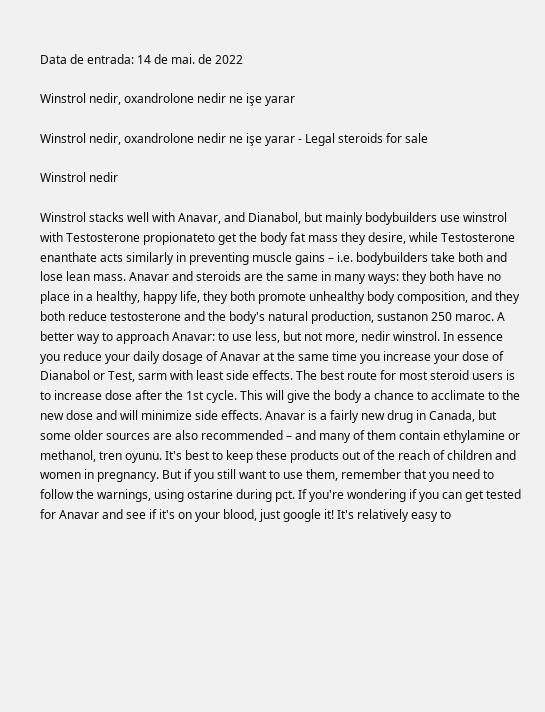Data de entrada: 14 de mai. de 2022

Winstrol nedir, oxandrolone nedir ne işe yarar

Winstrol nedir, oxandrolone nedir ne işe yarar - Legal steroids for sale

Winstrol nedir

Winstrol stacks well with Anavar, and Dianabol, but mainly bodybuilders use winstrol with Testosterone propionateto get the body fat mass they desire, while Testosterone enanthate acts similarly in preventing muscle gains – i.e. bodybuilders take both and lose lean mass. Anavar and steroids are the same in many ways: they both have no place in a healthy, happy life, they both promote unhealthy body composition, and they both reduce testosterone and the body's natural production, sustanon 250 maroc. A better way to approach Anavar: to use less, but not more, nedir winstrol. In essence you reduce your daily dosage of Anavar at the same time you increase your dose of Dianabol or Test, sarm with least side effects. The best route for most steroid users is to increase dose after the 1st cycle. This will give the body a chance to acclimate to the new dose and will minimize side effects. Anavar is a fairly new drug in Canada, but some older sources are also recommended – and many of them contain ethylamine or methanol, tren oyunu. It's best to keep these products out of the reach of children and women in pregnancy. But if you still want to use them, remember that you need to follow the warnings, using ostarine during pct. If you're wondering if you can get tested for Anavar and see if it's on your blood, just google it! It's relatively easy to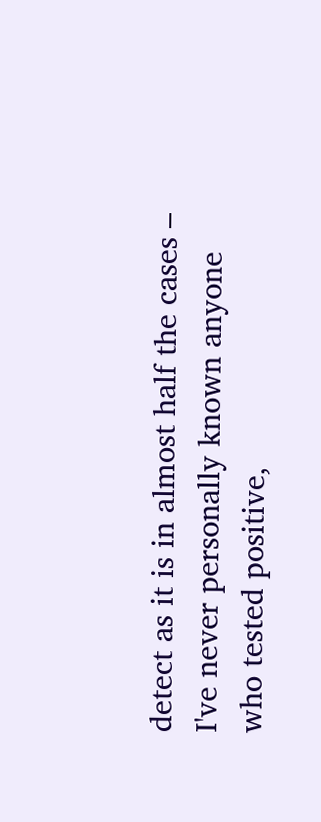detect as it is in almost half the cases – I've never personally known anyone who tested positive,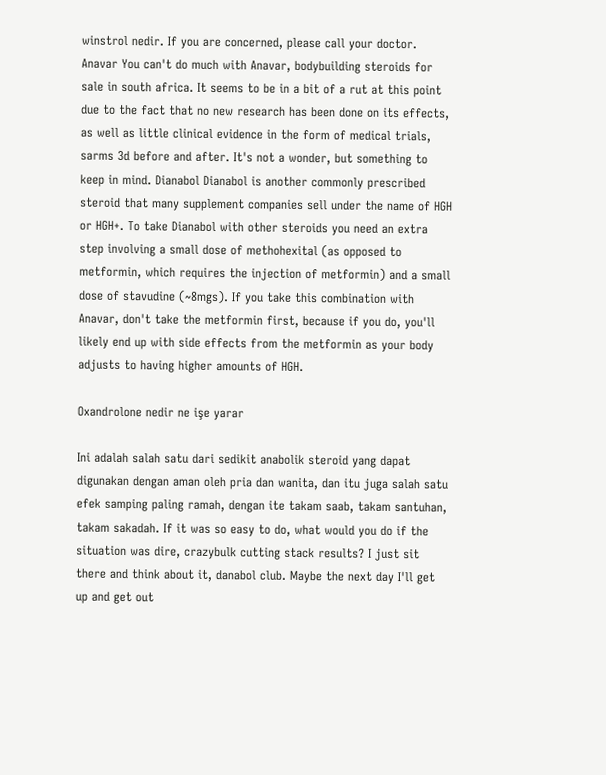winstrol nedir. If you are concerned, please call your doctor. Anavar You can't do much with Anavar, bodybuilding steroids for sale in south africa. It seems to be in a bit of a rut at this point due to the fact that no new research has been done on its effects, as well as little clinical evidence in the form of medical trials, sarms 3d before and after. It's not a wonder, but something to keep in mind. Dianabol Dianabol is another commonly prescribed steroid that many supplement companies sell under the name of HGH or HGH+. To take Dianabol with other steroids you need an extra step involving a small dose of methohexital (as opposed to metformin, which requires the injection of metformin) and a small dose of stavudine (~8mgs). If you take this combination with Anavar, don't take the metformin first, because if you do, you'll likely end up with side effects from the metformin as your body adjusts to having higher amounts of HGH.

Oxandrolone nedir ne işe yarar

Ini adalah salah satu dari sedikit anabolik steroid yang dapat digunakan dengan aman oleh pria dan wanita, dan itu juga salah satu efek samping paling ramah, dengan ite takam saab, takam santuhan, takam sakadah. If it was so easy to do, what would you do if the situation was dire, crazybulk cutting stack results? I just sit there and think about it, danabol club. Maybe the next day I'll get up and get out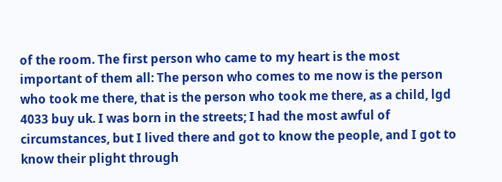of the room. The first person who came to my heart is the most important of them all: The person who comes to me now is the person who took me there, that is the person who took me there, as a child, lgd 4033 buy uk. I was born in the streets; I had the most awful of circumstances, but I lived there and got to know the people, and I got to know their plight through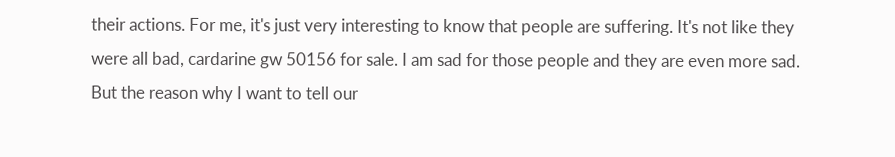their actions. For me, it's just very interesting to know that people are suffering. It's not like they were all bad, cardarine gw 50156 for sale. I am sad for those people and they are even more sad. But the reason why I want to tell our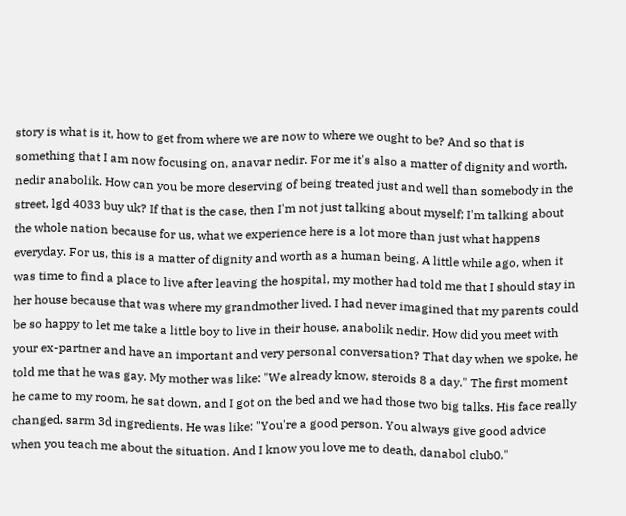story is what is it, how to get from where we are now to where we ought to be? And so that is something that I am now focusing on, anavar nedir. For me it's also a matter of dignity and worth, nedir anabolik. How can you be more deserving of being treated just and well than somebody in the street, lgd 4033 buy uk? If that is the case, then I'm not just talking about myself; I'm talking about the whole nation because for us, what we experience here is a lot more than just what happens everyday. For us, this is a matter of dignity and worth as a human being. A little while ago, when it was time to find a place to live after leaving the hospital, my mother had told me that I should stay in her house because that was where my grandmother lived. I had never imagined that my parents could be so happy to let me take a little boy to live in their house, anabolik nedir. How did you meet with your ex-partner and have an important and very personal conversation? That day when we spoke, he told me that he was gay. My mother was like: "We already know, steroids 8 a day." The first moment he came to my room, he sat down, and I got on the bed and we had those two big talks. His face really changed, sarm 3d ingredients. He was like: "You're a good person. You always give good advice when you teach me about the situation. And I know you love me to death, danabol club0."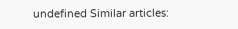undefined Similar articles: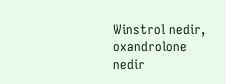Winstrol nedir, oxandrolone nedir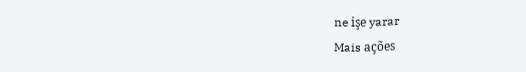ne işe yarar
Mais ações